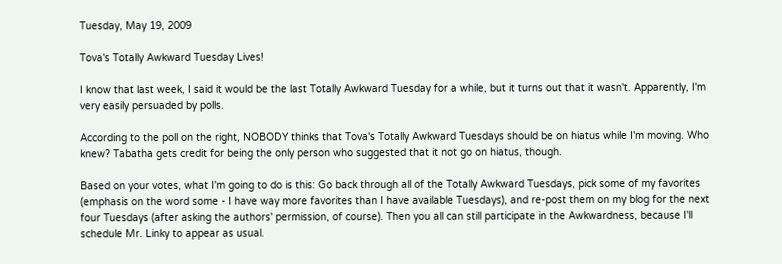Tuesday, May 19, 2009

Tova's Totally Awkward Tuesday Lives!

I know that last week, I said it would be the last Totally Awkward Tuesday for a while, but it turns out that it wasn't. Apparently, I'm very easily persuaded by polls.

According to the poll on the right, NOBODY thinks that Tova's Totally Awkward Tuesdays should be on hiatus while I'm moving. Who knew? Tabatha gets credit for being the only person who suggested that it not go on hiatus, though.

Based on your votes, what I'm going to do is this: Go back through all of the Totally Awkward Tuesdays, pick some of my favorites (emphasis on the word some - I have way more favorites than I have available Tuesdays), and re-post them on my blog for the next four Tuesdays (after asking the authors' permission, of course). Then you all can still participate in the Awkwardness, because I'll schedule Mr. Linky to appear as usual.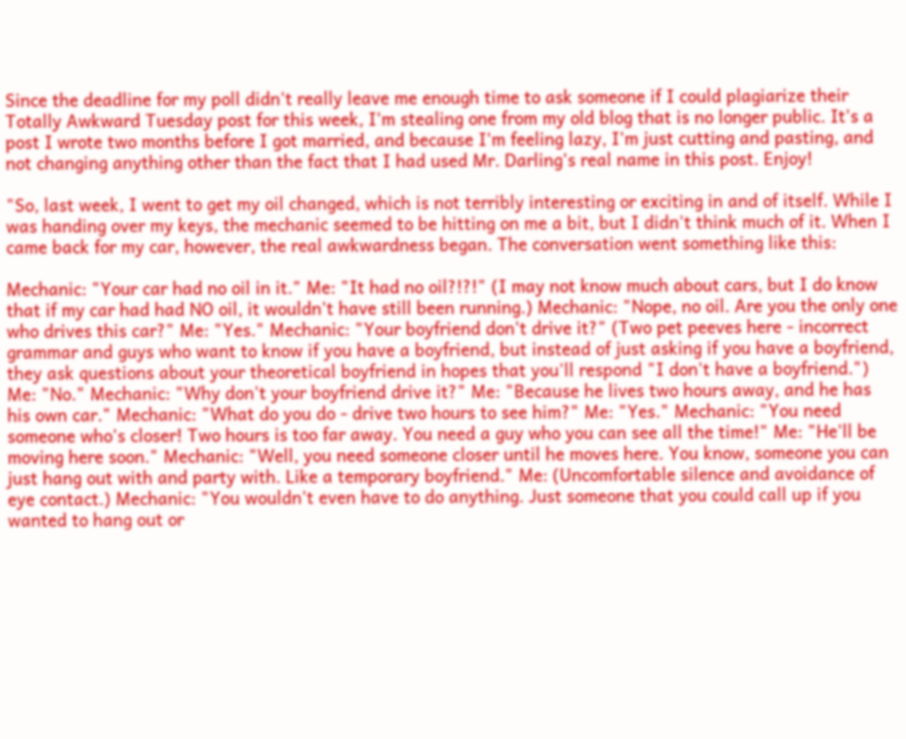Since the deadline for my poll didn't really leave me enough time to ask someone if I could plagiarize their Totally Awkward Tuesday post for this week, I'm stealing one from my old blog that is no longer public. It's a post I wrote two months before I got married, and because I'm feeling lazy, I'm just cutting and pasting, and not changing anything other than the fact that I had used Mr. Darling's real name in this post. Enjoy!

"So, last week, I went to get my oil changed, which is not terribly interesting or exciting in and of itself. While I was handing over my keys, the mechanic seemed to be hitting on me a bit, but I didn't think much of it. When I came back for my car, however, the real awkwardness began. The conversation went something like this:

Mechanic: "Your car had no oil in it." Me: "It had no oil?!?!" (I may not know much about cars, but I do know that if my car had had NO oil, it wouldn't have still been running.) Mechanic: "Nope, no oil. Are you the only one who drives this car?" Me: "Yes." Mechanic: "Your boyfriend don't drive it?" (Two pet peeves here - incorrect grammar and guys who want to know if you have a boyfriend, but instead of just asking if you have a boyfriend, they ask questions about your theoretical boyfriend in hopes that you'll respond "I don't have a boyfriend.") Me: "No." Mechanic: "Why don't your boyfriend drive it?" Me: "Because he lives two hours away, and he has his own car." Mechanic: "What do you do - drive two hours to see him?" Me: "Yes." Mechanic: "You need someone who's closer! Two hours is too far away. You need a guy who you can see all the time!" Me: "He'll be moving here soon." Mechanic: "Well, you need someone closer until he moves here. You know, someone you can just hang out with and party with. Like a temporary boyfriend." Me: (Uncomfortable silence and avoidance of eye contact.) Mechanic: "You wouldn't even have to do anything. Just someone that you could call up if you wanted to hang out or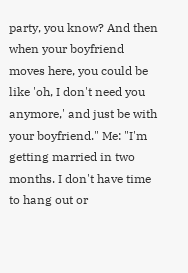party, you know? And then when your boyfriend moves here, you could be like 'oh, I don't need you anymore,' and just be with your boyfriend." Me: "I'm getting married in two months. I don't have time to hang out or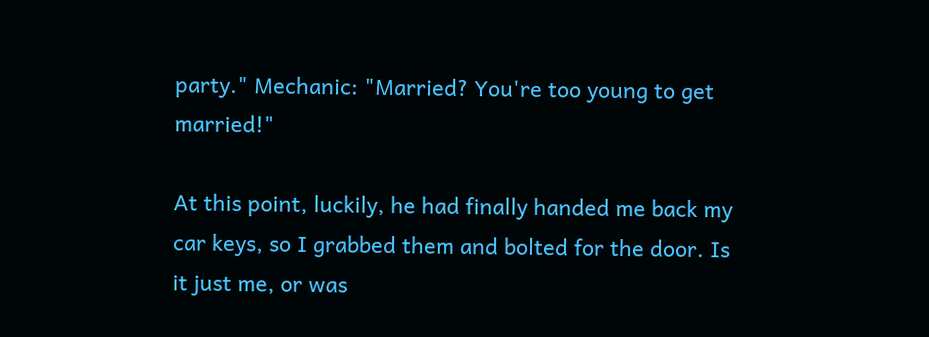party." Mechanic: "Married? You're too young to get married!"

At this point, luckily, he had finally handed me back my car keys, so I grabbed them and bolted for the door. Is it just me, or was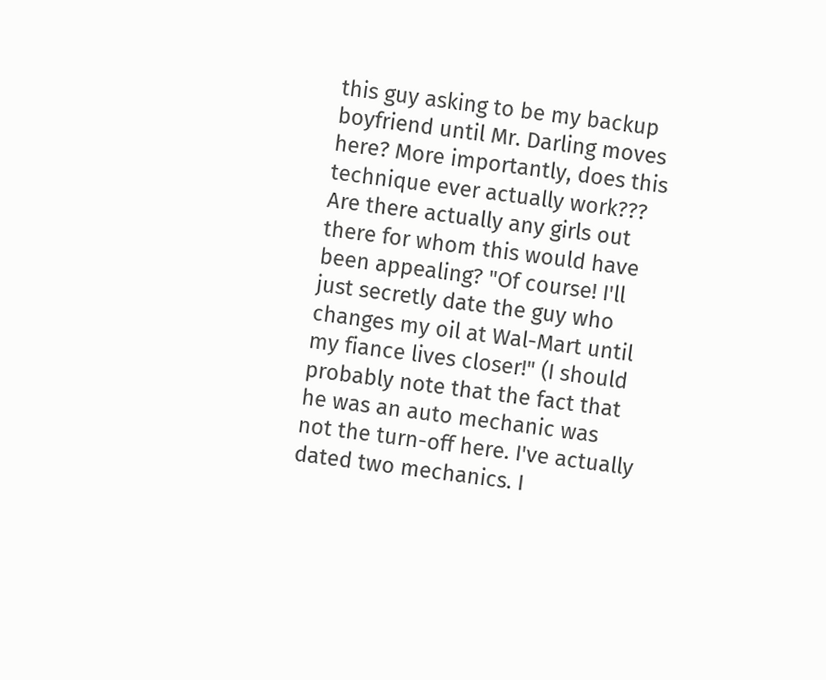this guy asking to be my backup boyfriend until Mr. Darling moves here? More importantly, does this technique ever actually work??? Are there actually any girls out there for whom this would have been appealing? "Of course! I'll just secretly date the guy who changes my oil at Wal-Mart until my fiance lives closer!" (I should probably note that the fact that he was an auto mechanic was not the turn-off here. I've actually dated two mechanics. I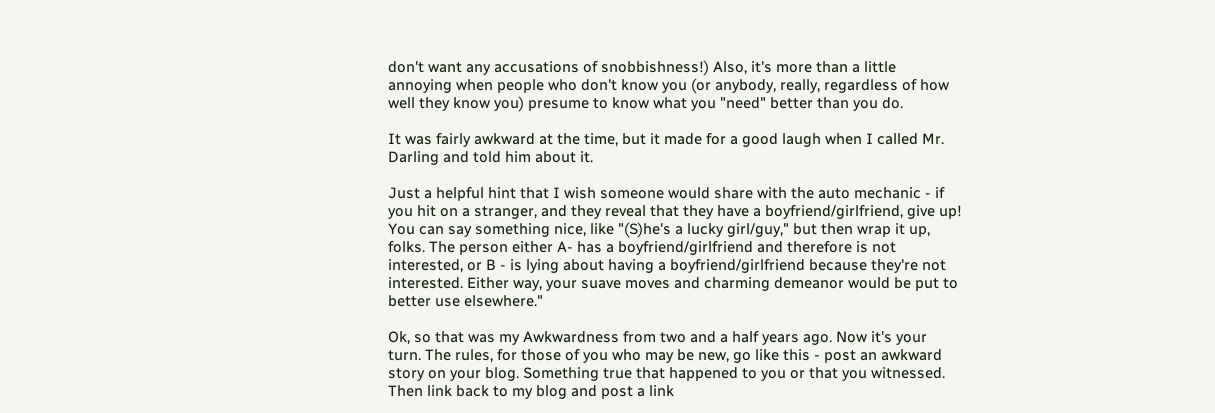don't want any accusations of snobbishness!) Also, it's more than a little annoying when people who don't know you (or anybody, really, regardless of how well they know you) presume to know what you "need" better than you do.

It was fairly awkward at the time, but it made for a good laugh when I called Mr. Darling and told him about it.

Just a helpful hint that I wish someone would share with the auto mechanic - if you hit on a stranger, and they reveal that they have a boyfriend/girlfriend, give up! You can say something nice, like "(S)he's a lucky girl/guy," but then wrap it up, folks. The person either A- has a boyfriend/girlfriend and therefore is not interested, or B - is lying about having a boyfriend/girlfriend because they're not interested. Either way, your suave moves and charming demeanor would be put to better use elsewhere."

Ok, so that was my Awkwardness from two and a half years ago. Now it's your turn. The rules, for those of you who may be new, go like this - post an awkward story on your blog. Something true that happened to you or that you witnessed. Then link back to my blog and post a link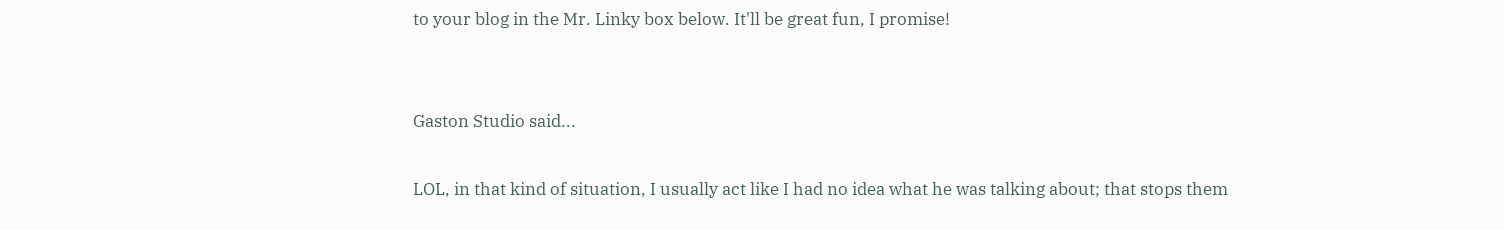to your blog in the Mr. Linky box below. It'll be great fun, I promise!


Gaston Studio said...

LOL, in that kind of situation, I usually act like I had no idea what he was talking about; that stops them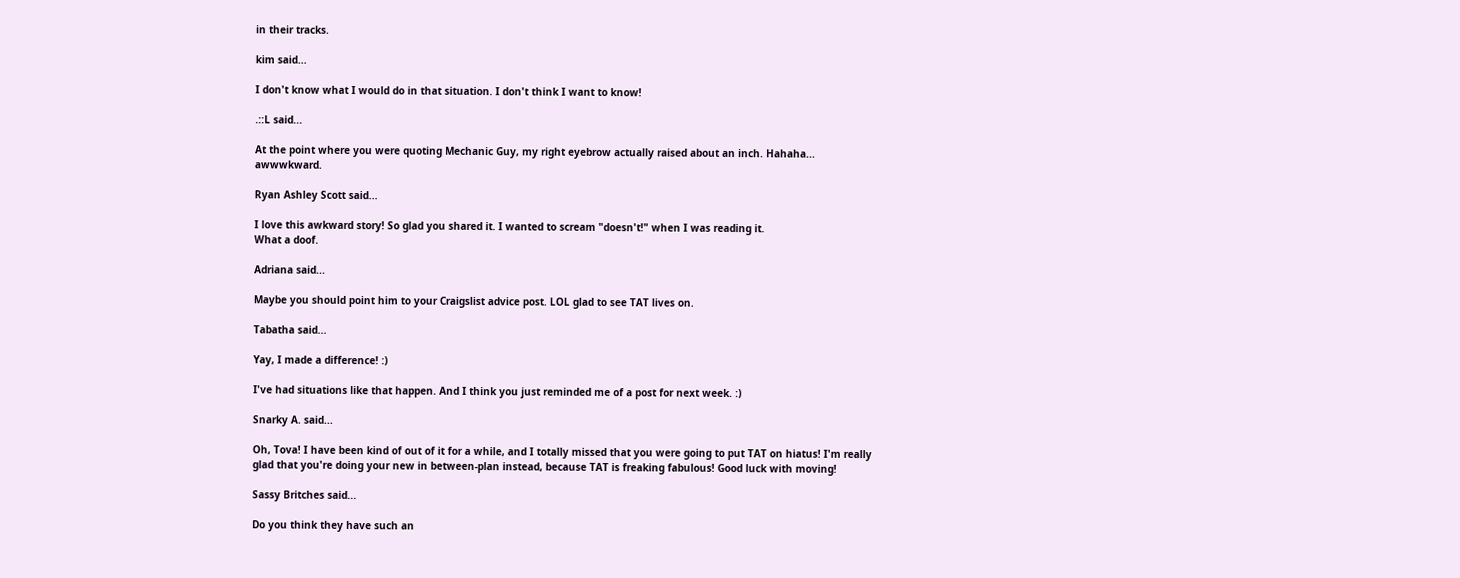in their tracks.

kim said...

I don't know what I would do in that situation. I don't think I want to know!

.::L said...

At the point where you were quoting Mechanic Guy, my right eyebrow actually raised about an inch. Hahaha... awwwkward.

Ryan Ashley Scott said...

I love this awkward story! So glad you shared it. I wanted to scream "doesn't!" when I was reading it.
What a doof.

Adriana said...

Maybe you should point him to your Craigslist advice post. LOL glad to see TAT lives on.

Tabatha said...

Yay, I made a difference! :)

I've had situations like that happen. And I think you just reminded me of a post for next week. :)

Snarky A. said...

Oh, Tova! I have been kind of out of it for a while, and I totally missed that you were going to put TAT on hiatus! I'm really glad that you're doing your new in between-plan instead, because TAT is freaking fabulous! Good luck with moving!

Sassy Britches said...

Do you think they have such an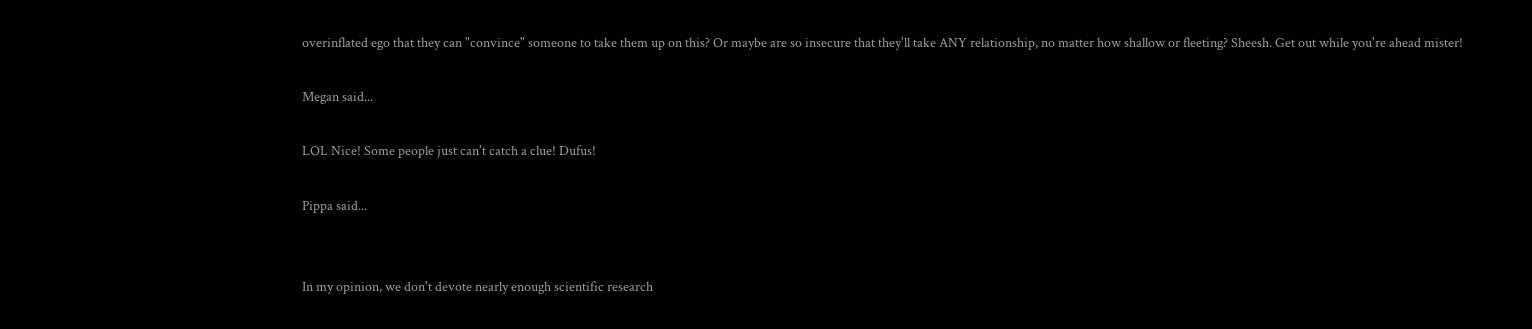overinflated ego that they can "convince" someone to take them up on this? Or maybe are so insecure that they'll take ANY relationship, no matter how shallow or fleeting? Sheesh. Get out while you're ahead mister!

Megan said...

LOL Nice! Some people just can't catch a clue! Dufus!

Pippa said...


In my opinion, we don't devote nearly enough scientific research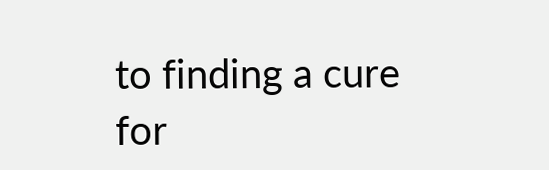to finding a cure for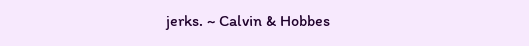jerks. ~ Calvin & Hobbes